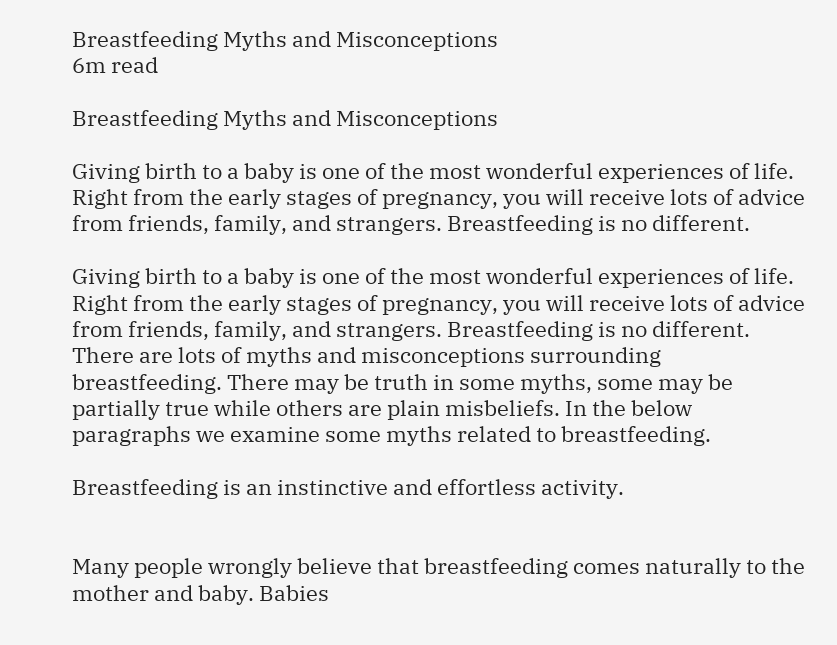Breastfeeding Myths and Misconceptions
6m read

Breastfeeding Myths and Misconceptions

Giving birth to a baby is one of the most wonderful experiences of life. Right from the early stages of pregnancy, you will receive lots of advice from friends, family, and strangers. Breastfeeding is no different.

Giving birth to a baby is one of the most wonderful experiences of life. Right from the early stages of pregnancy, you will receive lots of advice from friends, family, and strangers. Breastfeeding is no different. There are lots of myths and misconceptions surrounding breastfeeding. There may be truth in some myths, some may be partially true while others are plain misbeliefs. In the below paragraphs we examine some myths related to breastfeeding.

Breastfeeding is an instinctive and effortless activity.


Many people wrongly believe that breastfeeding comes naturally to the mother and baby. Babies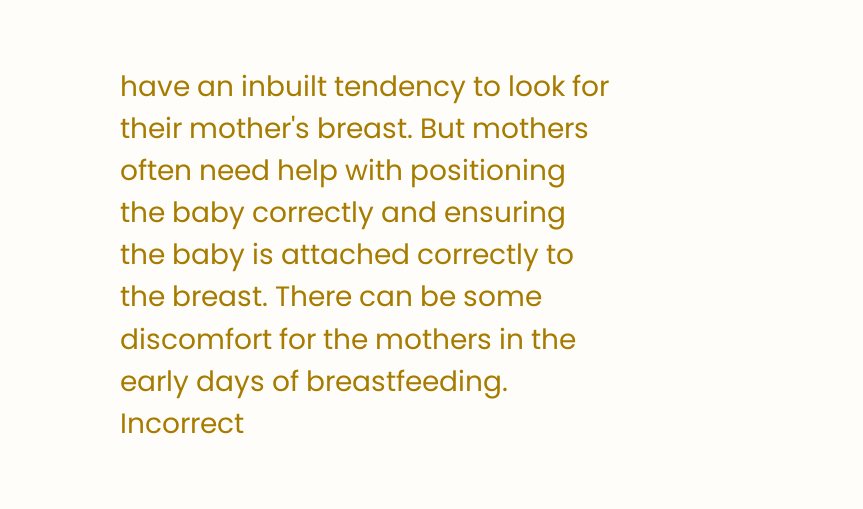have an inbuilt tendency to look for their mother's breast. But mothers often need help with positioning the baby correctly and ensuring the baby is attached correctly to the breast. There can be some discomfort for the mothers in the early days of breastfeeding. Incorrect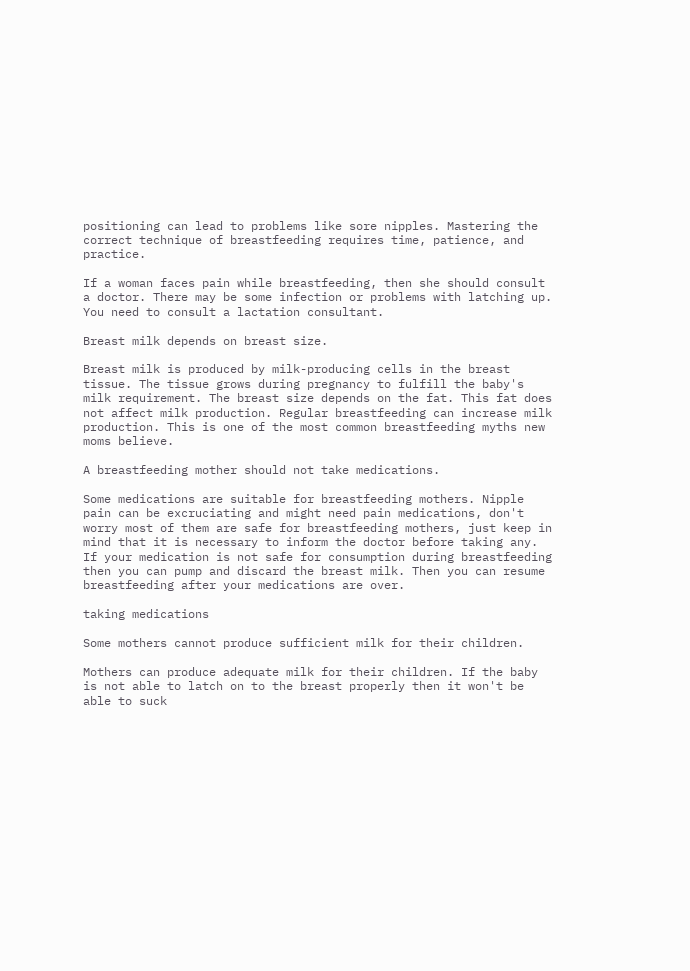positioning can lead to problems like sore nipples. Mastering the correct technique of breastfeeding requires time, patience, and practice.

If a woman faces pain while breastfeeding, then she should consult a doctor. There may be some infection or problems with latching up. You need to consult a lactation consultant.

Breast milk depends on breast size.

Breast milk is produced by milk-producing cells in the breast tissue. The tissue grows during pregnancy to fulfill the baby's milk requirement. The breast size depends on the fat. This fat does not affect milk production. Regular breastfeeding can increase milk production. This is one of the most common breastfeeding myths new moms believe.

A breastfeeding mother should not take medications.

Some medications are suitable for breastfeeding mothers. Nipple pain can be excruciating and might need pain medications, don't worry most of them are safe for breastfeeding mothers, just keep in mind that it is necessary to inform the doctor before taking any. If your medication is not safe for consumption during breastfeeding then you can pump and discard the breast milk. Then you can resume breastfeeding after your medications are over.

taking medications

Some mothers cannot produce sufficient milk for their children.

Mothers can produce adequate milk for their children. If the baby is not able to latch on to the breast properly then it won't be able to suck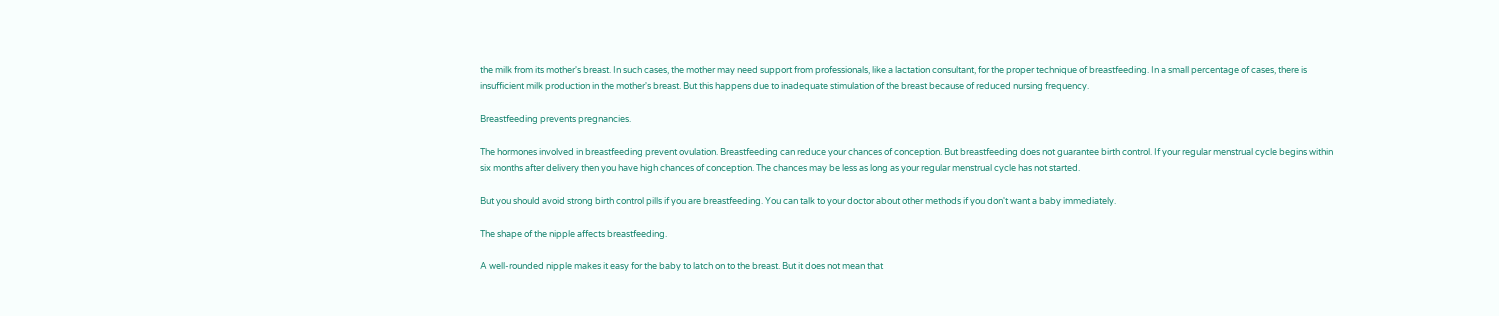the milk from its mother's breast. In such cases, the mother may need support from professionals, like a lactation consultant, for the proper technique of breastfeeding. In a small percentage of cases, there is insufficient milk production in the mother's breast. But this happens due to inadequate stimulation of the breast because of reduced nursing frequency.

Breastfeeding prevents pregnancies.

The hormones involved in breastfeeding prevent ovulation. Breastfeeding can reduce your chances of conception. But breastfeeding does not guarantee birth control. If your regular menstrual cycle begins within six months after delivery then you have high chances of conception. The chances may be less as long as your regular menstrual cycle has not started.

But you should avoid strong birth control pills if you are breastfeeding. You can talk to your doctor about other methods if you don't want a baby immediately.

The shape of the nipple affects breastfeeding.

A well-rounded nipple makes it easy for the baby to latch on to the breast. But it does not mean that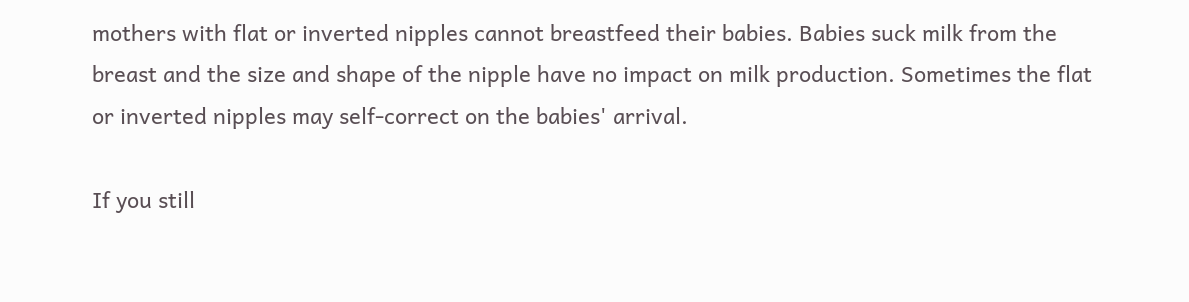mothers with flat or inverted nipples cannot breastfeed their babies. Babies suck milk from the breast and the size and shape of the nipple have no impact on milk production. Sometimes the flat or inverted nipples may self-correct on the babies' arrival.

If you still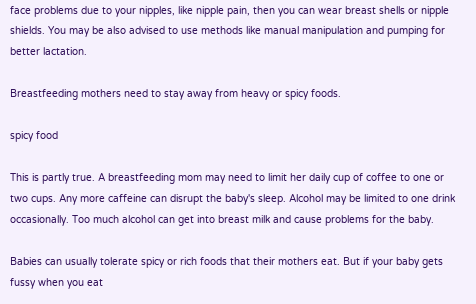face problems due to your nipples, like nipple pain, then you can wear breast shells or nipple shields. You may be also advised to use methods like manual manipulation and pumping for better lactation.

Breastfeeding mothers need to stay away from heavy or spicy foods.

spicy food

This is partly true. A breastfeeding mom may need to limit her daily cup of coffee to one or two cups. Any more caffeine can disrupt the baby's sleep. Alcohol may be limited to one drink occasionally. Too much alcohol can get into breast milk and cause problems for the baby.

Babies can usually tolerate spicy or rich foods that their mothers eat. But if your baby gets fussy when you eat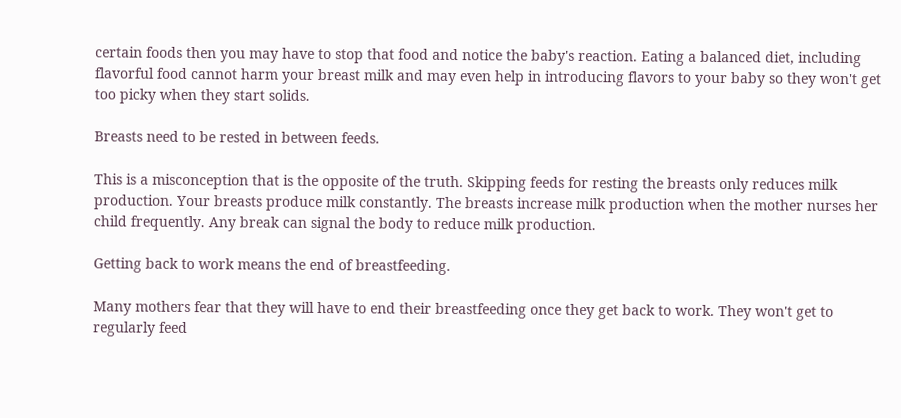certain foods then you may have to stop that food and notice the baby's reaction. Eating a balanced diet, including flavorful food cannot harm your breast milk and may even help in introducing flavors to your baby so they won't get too picky when they start solids.

Breasts need to be rested in between feeds.

This is a misconception that is the opposite of the truth. Skipping feeds for resting the breasts only reduces milk production. Your breasts produce milk constantly. The breasts increase milk production when the mother nurses her child frequently. Any break can signal the body to reduce milk production.

Getting back to work means the end of breastfeeding.

Many mothers fear that they will have to end their breastfeeding once they get back to work. They won't get to regularly feed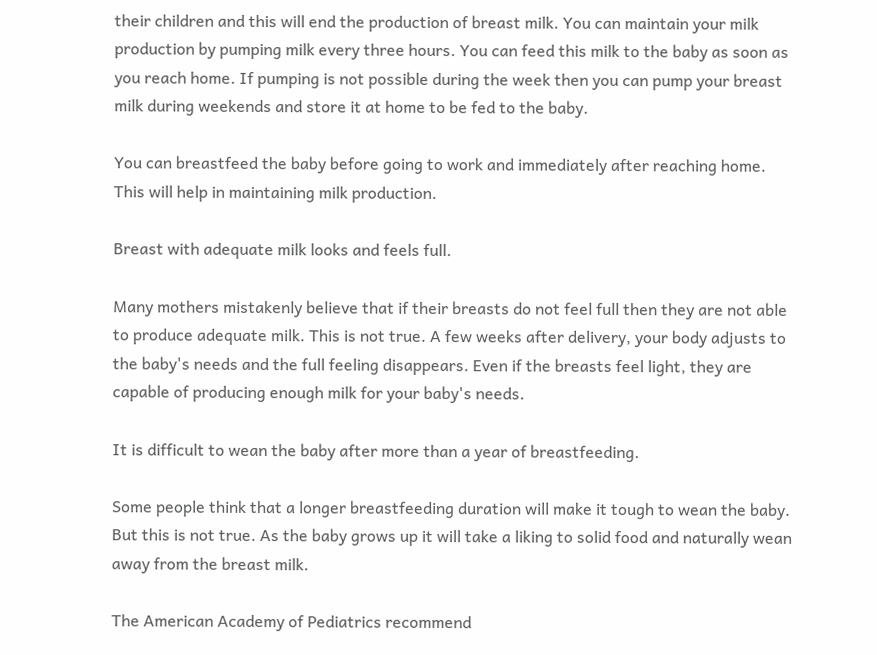their children and this will end the production of breast milk. You can maintain your milk production by pumping milk every three hours. You can feed this milk to the baby as soon as you reach home. If pumping is not possible during the week then you can pump your breast milk during weekends and store it at home to be fed to the baby.

You can breastfeed the baby before going to work and immediately after reaching home. This will help in maintaining milk production.

Breast with adequate milk looks and feels full.

Many mothers mistakenly believe that if their breasts do not feel full then they are not able to produce adequate milk. This is not true. A few weeks after delivery, your body adjusts to the baby's needs and the full feeling disappears. Even if the breasts feel light, they are capable of producing enough milk for your baby's needs.

It is difficult to wean the baby after more than a year of breastfeeding.

Some people think that a longer breastfeeding duration will make it tough to wean the baby. But this is not true. As the baby grows up it will take a liking to solid food and naturally wean away from the breast milk.

The American Academy of Pediatrics recommend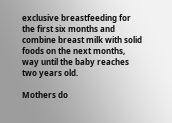exclusive breastfeeding for the first six months and combine breast milk with solid foods on the next months, way until the baby reaches two years old.

Mothers do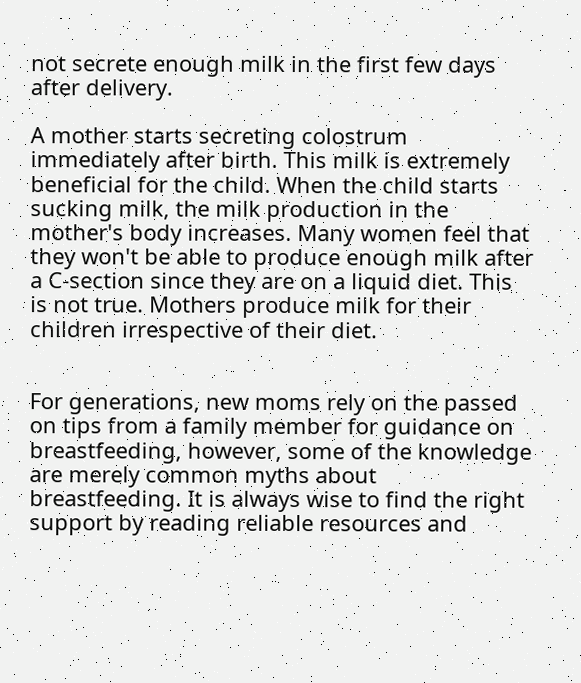not secrete enough milk in the first few days after delivery.

A mother starts secreting colostrum immediately after birth. This milk is extremely beneficial for the child. When the child starts sucking milk, the milk production in the mother's body increases. Many women feel that they won't be able to produce enough milk after a C-section since they are on a liquid diet. This is not true. Mothers produce milk for their children irrespective of their diet.


For generations, new moms rely on the passed on tips from a family member for guidance on breastfeeding, however, some of the knowledge are merely common myths about breastfeeding. It is always wise to find the right support by reading reliable resources and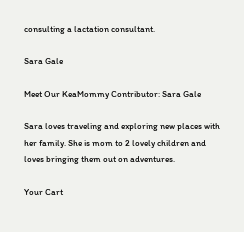consulting a lactation consultant.

Sara Gale

Meet Our KeaMommy Contributor: Sara Gale

Sara loves traveling and exploring new places with her family. She is mom to 2 lovely children and loves bringing them out on adventures.

Your Cart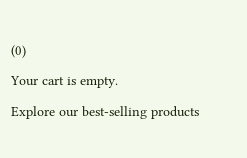(0)

Your cart is empty.

Explore our best-selling products